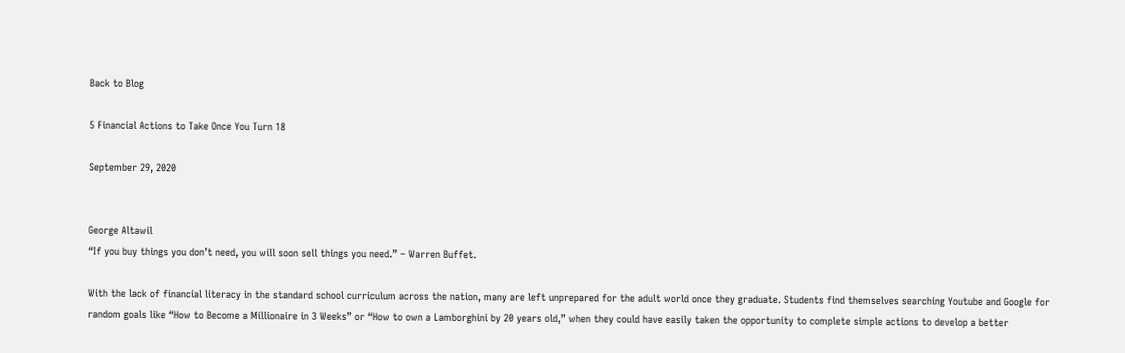Back to Blog

5 Financial Actions to Take Once You Turn 18

September 29, 2020


George Altawil
“If you buy things you don’t need, you will soon sell things you need.” – Warren Buffet.

With the lack of financial literacy in the standard school curriculum across the nation, many are left unprepared for the adult world once they graduate. Students find themselves searching Youtube and Google for random goals like “How to Become a Millionaire in 3 Weeks” or “How to own a Lamborghini by 20 years old,” when they could have easily taken the opportunity to complete simple actions to develop a better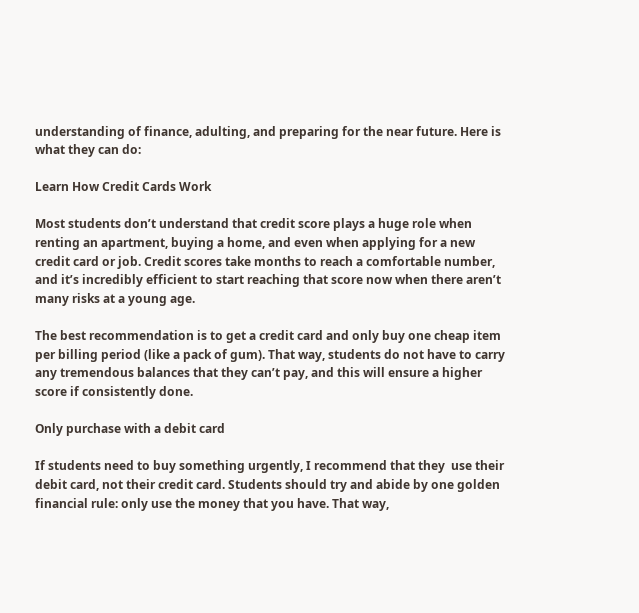understanding of finance, adulting, and preparing for the near future. Here is what they can do:

Learn How Credit Cards Work

Most students don’t understand that credit score plays a huge role when renting an apartment, buying a home, and even when applying for a new credit card or job. Credit scores take months to reach a comfortable number, and it’s incredibly efficient to start reaching that score now when there aren’t many risks at a young age.

The best recommendation is to get a credit card and only buy one cheap item per billing period (like a pack of gum). That way, students do not have to carry any tremendous balances that they can’t pay, and this will ensure a higher score if consistently done.

Only purchase with a debit card

If students need to buy something urgently, I recommend that they  use their debit card, not their credit card. Students should try and abide by one golden financial rule: only use the money that you have. That way,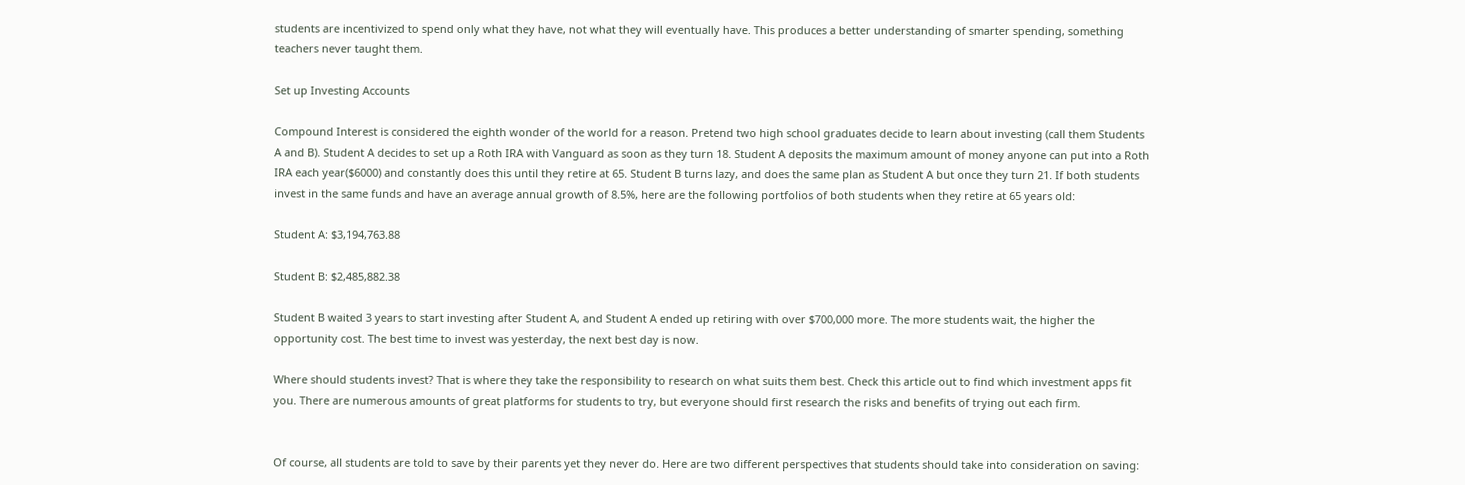students are incentivized to spend only what they have, not what they will eventually have. This produces a better understanding of smarter spending, something teachers never taught them.

Set up Investing Accounts

Compound Interest is considered the eighth wonder of the world for a reason. Pretend two high school graduates decide to learn about investing (call them Students A and B). Student A decides to set up a Roth IRA with Vanguard as soon as they turn 18. Student A deposits the maximum amount of money anyone can put into a Roth IRA each year($6000) and constantly does this until they retire at 65. Student B turns lazy, and does the same plan as Student A but once they turn 21. If both students invest in the same funds and have an average annual growth of 8.5%, here are the following portfolios of both students when they retire at 65 years old:

Student A: $3,194,763.88

Student B: $2,485,882.38

Student B waited 3 years to start investing after Student A, and Student A ended up retiring with over $700,000 more. The more students wait, the higher the opportunity cost. The best time to invest was yesterday, the next best day is now.

Where should students invest? That is where they take the responsibility to research on what suits them best. Check this article out to find which investment apps fit you. There are numerous amounts of great platforms for students to try, but everyone should first research the risks and benefits of trying out each firm.


Of course, all students are told to save by their parents yet they never do. Here are two different perspectives that students should take into consideration on saving: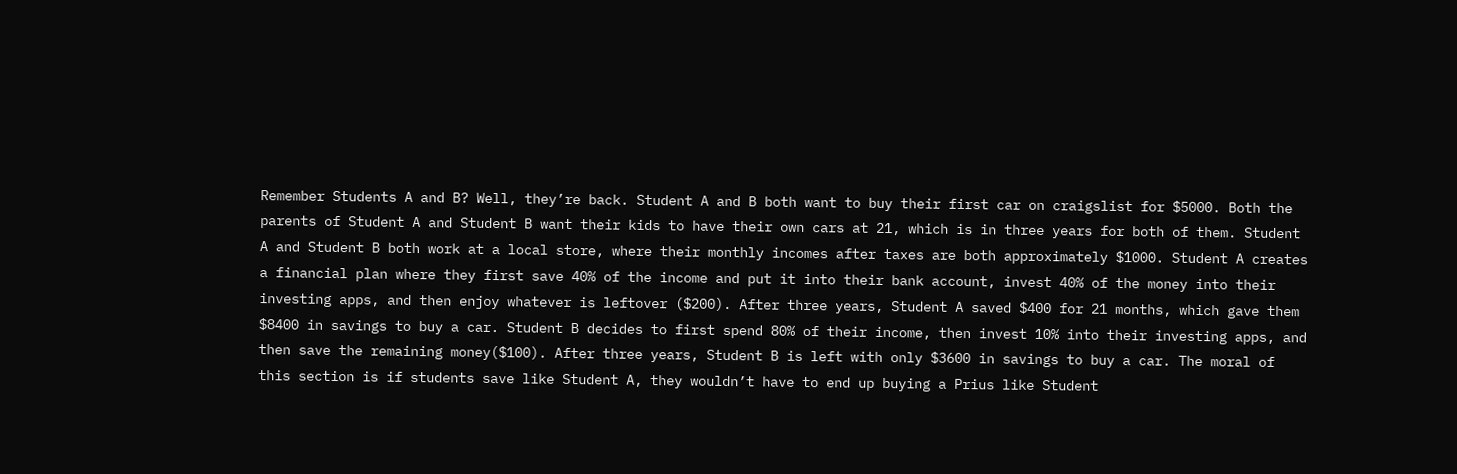Remember Students A and B? Well, they’re back. Student A and B both want to buy their first car on craigslist for $5000. Both the parents of Student A and Student B want their kids to have their own cars at 21, which is in three years for both of them. Student A and Student B both work at a local store, where their monthly incomes after taxes are both approximately $1000. Student A creates a financial plan where they first save 40% of the income and put it into their bank account, invest 40% of the money into their investing apps, and then enjoy whatever is leftover ($200). After three years, Student A saved $400 for 21 months, which gave them $8400 in savings to buy a car. Student B decides to first spend 80% of their income, then invest 10% into their investing apps, and then save the remaining money($100). After three years, Student B is left with only $3600 in savings to buy a car. The moral of this section is if students save like Student A, they wouldn’t have to end up buying a Prius like Student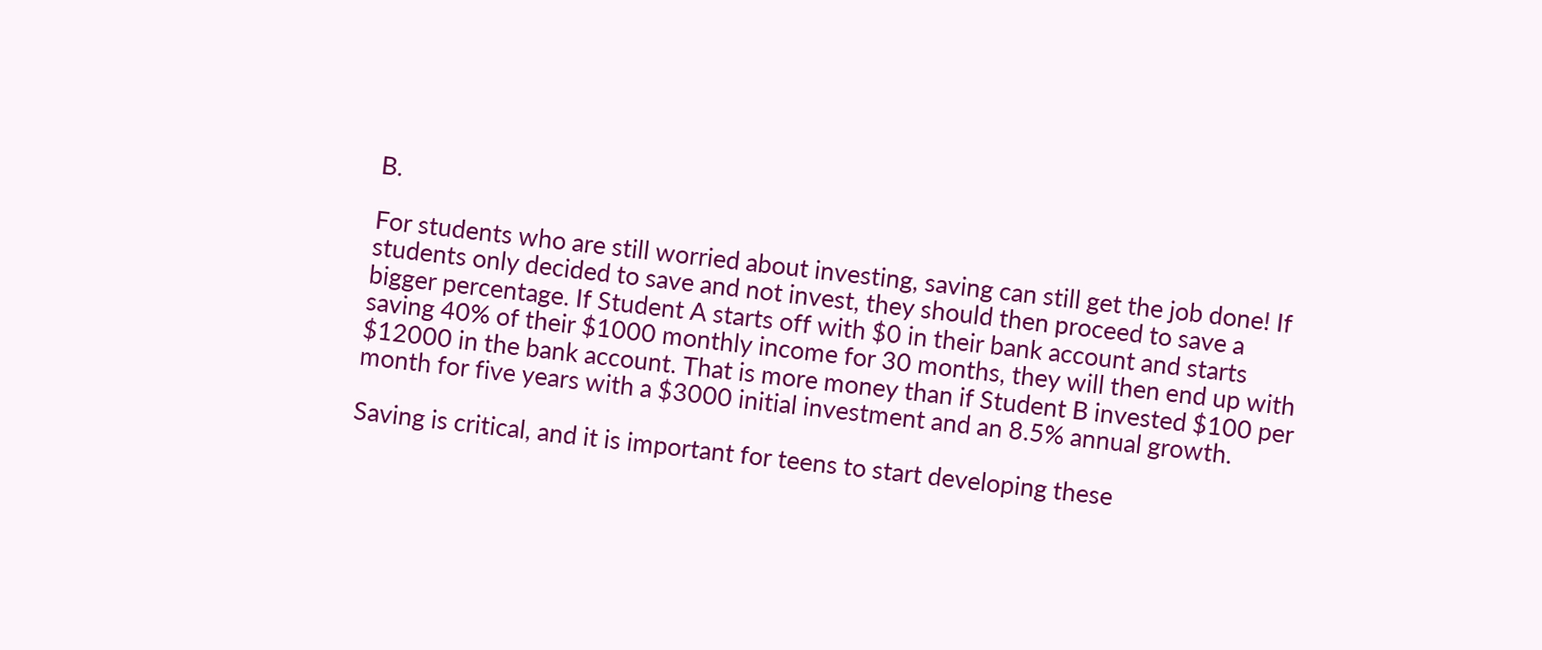B.

For students who are still worried about investing, saving can still get the job done! If students only decided to save and not invest, they should then proceed to save a bigger percentage. If Student A starts off with $0 in their bank account and starts saving 40% of their $1000 monthly income for 30 months, they will then end up with $12000 in the bank account. That is more money than if Student B invested $100 per month for five years with a $3000 initial investment and an 8.5% annual growth.

Saving is critical, and it is important for teens to start developing these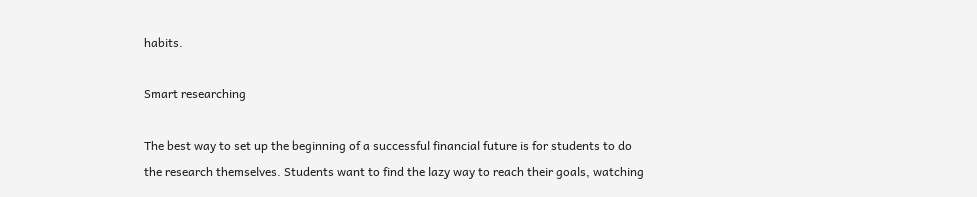habits.

Smart researching

The best way to set up the beginning of a successful financial future is for students to do the research themselves. Students want to find the lazy way to reach their goals, watching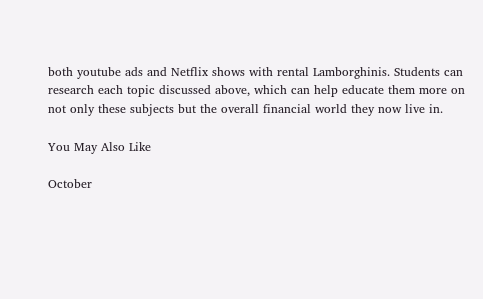both youtube ads and Netflix shows with rental Lamborghinis. Students can research each topic discussed above, which can help educate them more on not only these subjects but the overall financial world they now live in.

You May Also Like

October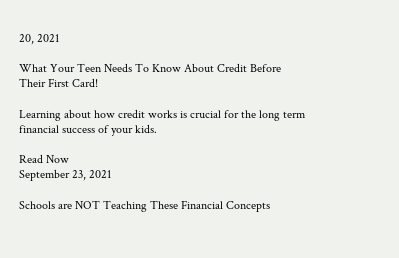20, 2021

What Your Teen Needs To Know About Credit Before Their First Card!

Learning about how credit works is crucial for the long term financial success of your kids.

Read Now
September 23, 2021

Schools are NOT Teaching These Financial Concepts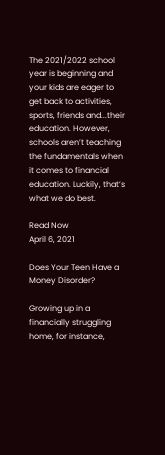The 2021/2022 school year is beginning and your kids are eager to get back to activities, sports, friends and...their education. However, schools aren’t teaching the fundamentals when it comes to financial education. Luckily, that’s what we do best.

Read Now
April 6, 2021

Does Your Teen Have a Money Disorder?

Growing up in a financially struggling home, for instance,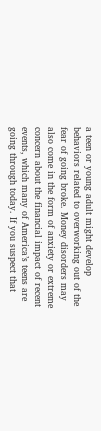a teen or young adult might develop behaviors related to overworking out of the fear of going broke. Money disorders may also come in the form of anxiety or extreme concern about the financial impact of recent events, which many of America’s teens are going through today. If you suspect that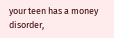your teen has a money disorder,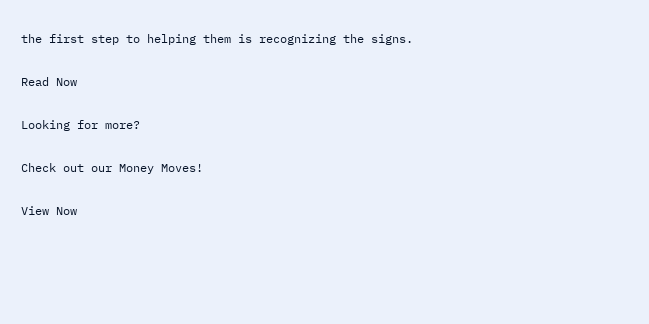the first step to helping them is recognizing the signs.

Read Now

Looking for more?

Check out our Money Moves!

View Now